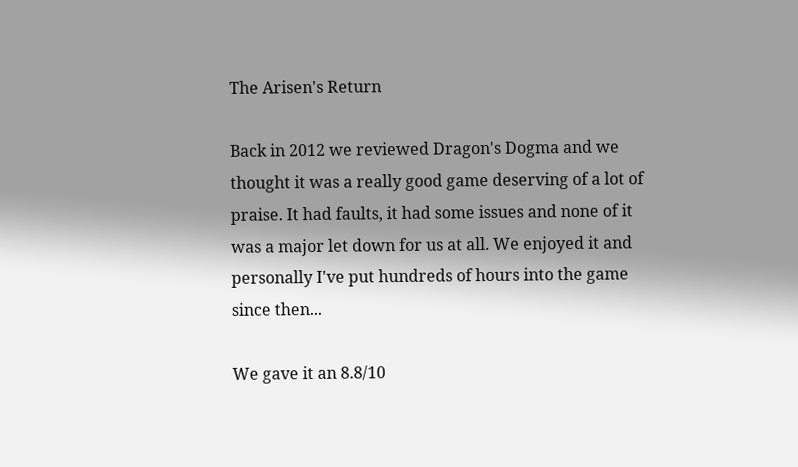The Arisen's Return

Back in 2012 we reviewed Dragon's Dogma and we thought it was a really good game deserving of a lot of praise. It had faults, it had some issues and none of it was a major let down for us at all. We enjoyed it and personally I've put hundreds of hours into the game since then...

We gave it an 8.8/10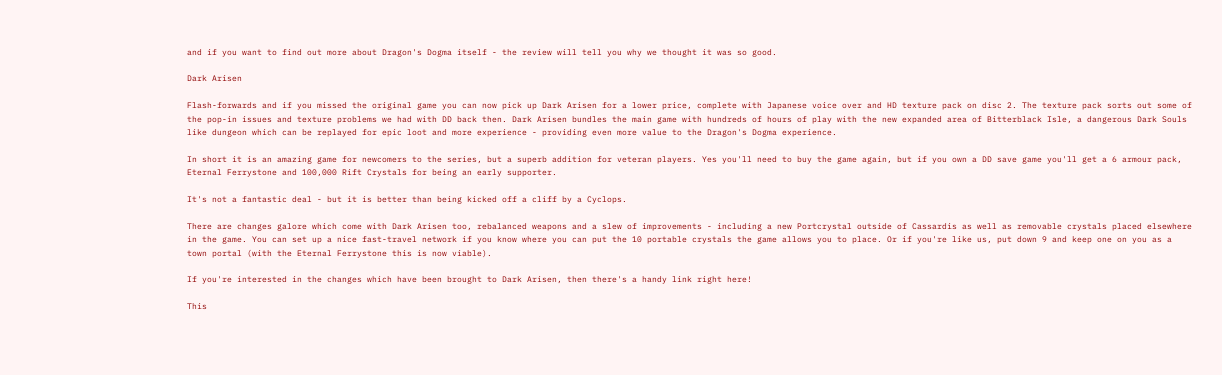and if you want to find out more about Dragon's Dogma itself - the review will tell you why we thought it was so good.

Dark Arisen

Flash-forwards and if you missed the original game you can now pick up Dark Arisen for a lower price, complete with Japanese voice over and HD texture pack on disc 2. The texture pack sorts out some of the pop-in issues and texture problems we had with DD back then. Dark Arisen bundles the main game with hundreds of hours of play with the new expanded area of Bitterblack Isle, a dangerous Dark Souls like dungeon which can be replayed for epic loot and more experience - providing even more value to the Dragon's Dogma experience.

In short it is an amazing game for newcomers to the series, but a superb addition for veteran players. Yes you'll need to buy the game again, but if you own a DD save game you'll get a 6 armour pack, Eternal Ferrystone and 100,000 Rift Crystals for being an early supporter.

It's not a fantastic deal - but it is better than being kicked off a cliff by a Cyclops.

There are changes galore which come with Dark Arisen too, rebalanced weapons and a slew of improvements - including a new Portcrystal outside of Cassardis as well as removable crystals placed elsewhere in the game. You can set up a nice fast-travel network if you know where you can put the 10 portable crystals the game allows you to place. Or if you're like us, put down 9 and keep one on you as a town portal (with the Eternal Ferrystone this is now viable).

If you're interested in the changes which have been brought to Dark Arisen, then there's a handy link right here!

This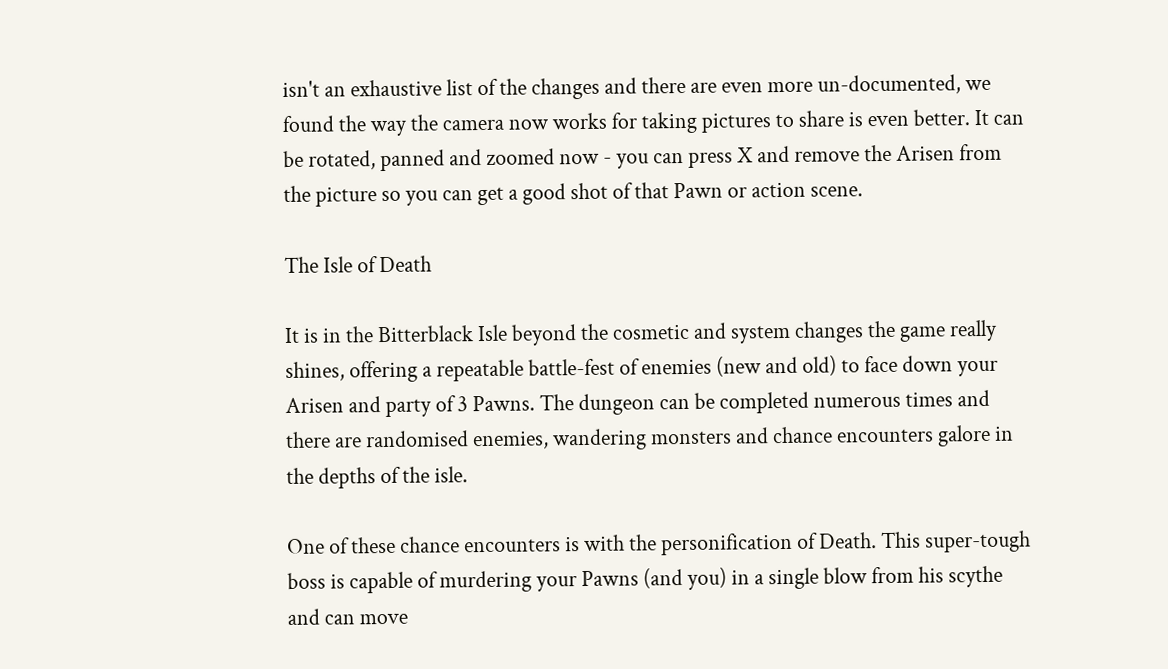isn't an exhaustive list of the changes and there are even more un-documented, we found the way the camera now works for taking pictures to share is even better. It can be rotated, panned and zoomed now - you can press X and remove the Arisen from the picture so you can get a good shot of that Pawn or action scene.

The Isle of Death

It is in the Bitterblack Isle beyond the cosmetic and system changes the game really shines, offering a repeatable battle-fest of enemies (new and old) to face down your Arisen and party of 3 Pawns. The dungeon can be completed numerous times and there are randomised enemies, wandering monsters and chance encounters galore in the depths of the isle.

One of these chance encounters is with the personification of Death. This super-tough boss is capable of murdering your Pawns (and you) in a single blow from his scythe and can move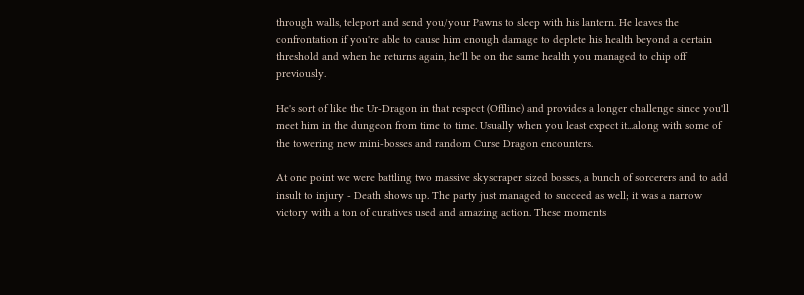through walls, teleport and send you/your Pawns to sleep with his lantern. He leaves the confrontation if you're able to cause him enough damage to deplete his health beyond a certain threshold and when he returns again, he'll be on the same health you managed to chip off previously.

He's sort of like the Ur-Dragon in that respect (Offline) and provides a longer challenge since you'll meet him in the dungeon from time to time. Usually when you least expect it...along with some of the towering new mini-bosses and random Curse Dragon encounters.

At one point we were battling two massive skyscraper sized bosses, a bunch of sorcerers and to add insult to injury - Death shows up. The party just managed to succeed as well; it was a narrow victory with a ton of curatives used and amazing action. These moments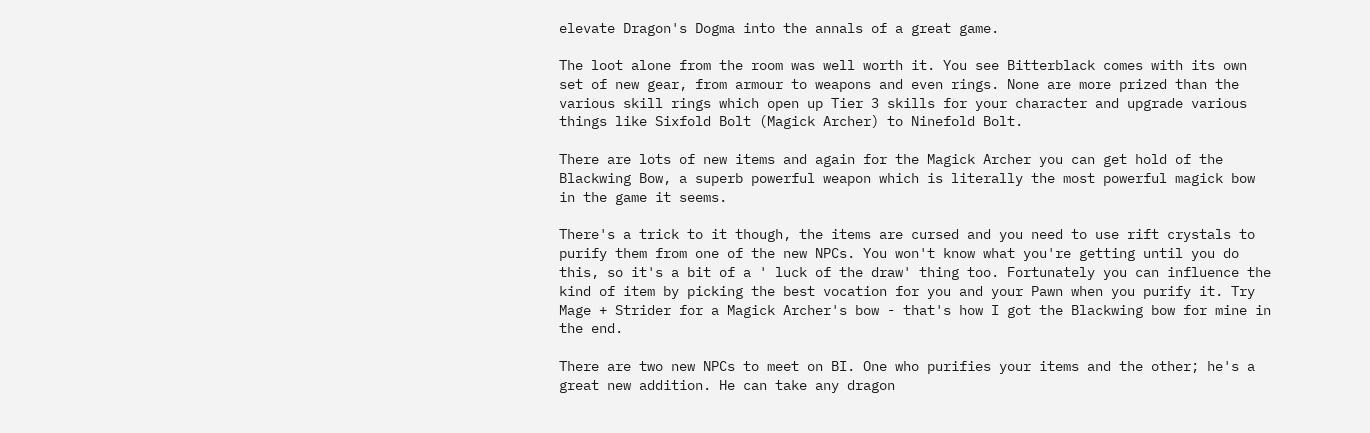elevate Dragon's Dogma into the annals of a great game.

The loot alone from the room was well worth it. You see Bitterblack comes with its own set of new gear, from armour to weapons and even rings. None are more prized than the various skill rings which open up Tier 3 skills for your character and upgrade various things like Sixfold Bolt (Magick Archer) to Ninefold Bolt.

There are lots of new items and again for the Magick Archer you can get hold of the Blackwing Bow, a superb powerful weapon which is literally the most powerful magick bow in the game it seems.

There's a trick to it though, the items are cursed and you need to use rift crystals to purify them from one of the new NPCs. You won't know what you're getting until you do this, so it's a bit of a ' luck of the draw' thing too. Fortunately you can influence the kind of item by picking the best vocation for you and your Pawn when you purify it. Try Mage + Strider for a Magick Archer's bow - that's how I got the Blackwing bow for mine in the end.

There are two new NPCs to meet on BI. One who purifies your items and the other; he's a great new addition. He can take any dragon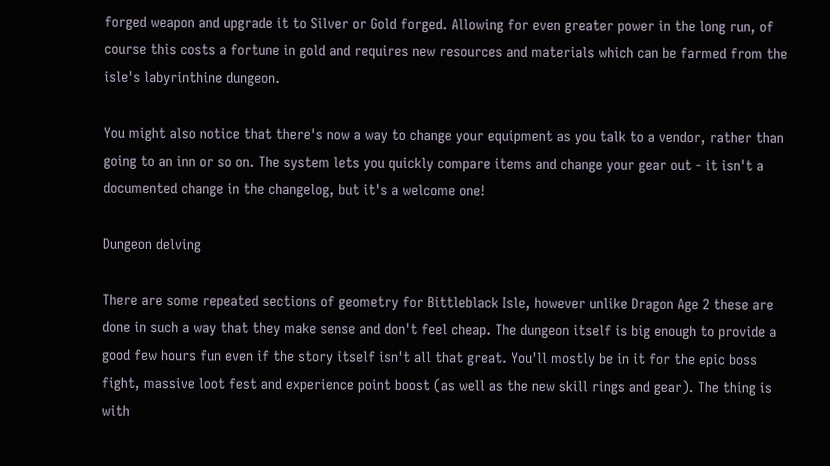forged weapon and upgrade it to Silver or Gold forged. Allowing for even greater power in the long run, of course this costs a fortune in gold and requires new resources and materials which can be farmed from the isle's labyrinthine dungeon.

You might also notice that there's now a way to change your equipment as you talk to a vendor, rather than going to an inn or so on. The system lets you quickly compare items and change your gear out - it isn't a documented change in the changelog, but it's a welcome one!

Dungeon delving

There are some repeated sections of geometry for Bittleblack Isle, however unlike Dragon Age 2 these are done in such a way that they make sense and don't feel cheap. The dungeon itself is big enough to provide a good few hours fun even if the story itself isn't all that great. You'll mostly be in it for the epic boss fight, massive loot fest and experience point boost (as well as the new skill rings and gear). The thing is with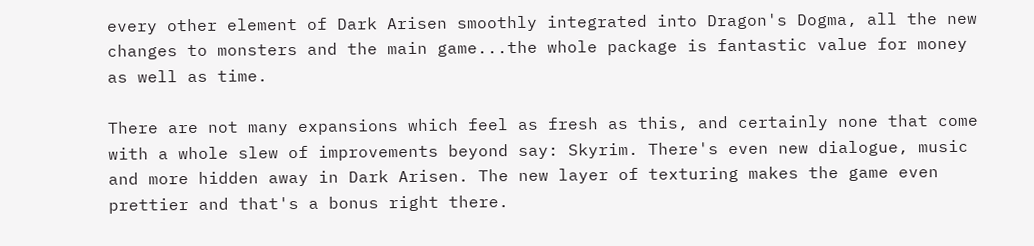every other element of Dark Arisen smoothly integrated into Dragon's Dogma, all the new changes to monsters and the main game...the whole package is fantastic value for money as well as time.

There are not many expansions which feel as fresh as this, and certainly none that come with a whole slew of improvements beyond say: Skyrim. There's even new dialogue, music and more hidden away in Dark Arisen. The new layer of texturing makes the game even prettier and that's a bonus right there.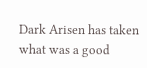Dark Arisen has taken what was a good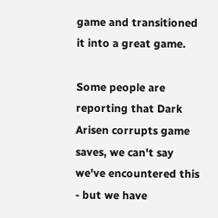game and transitioned it into a great game.

Some people are reporting that Dark Arisen corrupts game saves, we can't say we've encountered this - but we have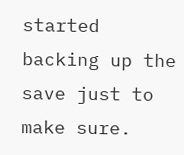started backing up the save just to make sure.